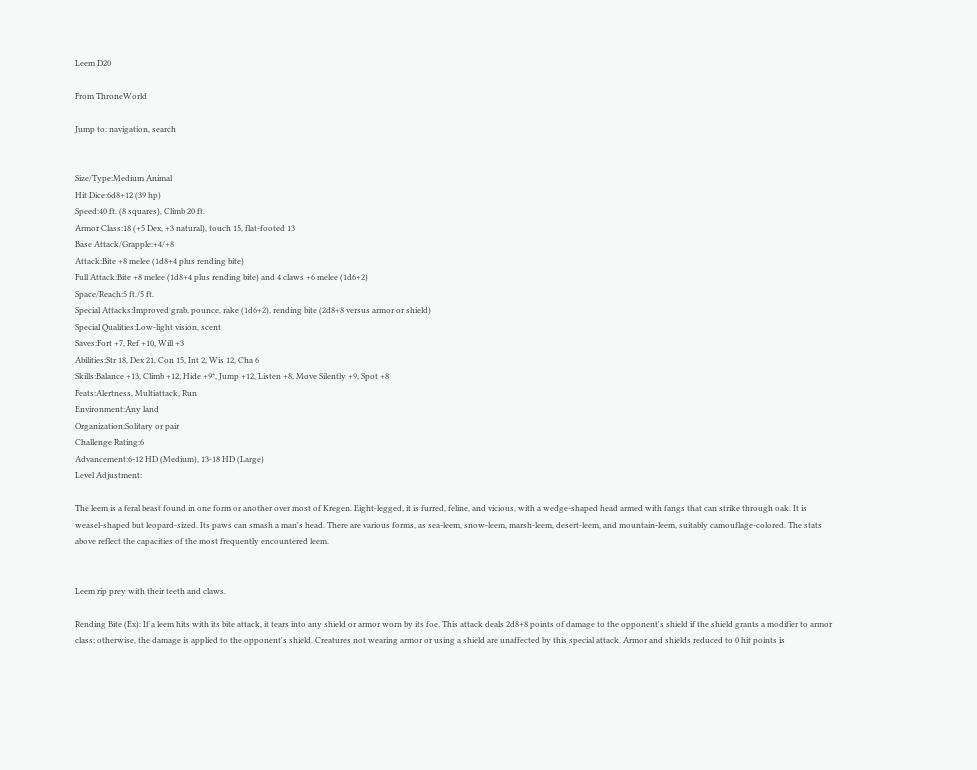Leem D20

From ThroneWorld

Jump to: navigation, search


Size/Type:Medium Animal
Hit Dice:6d8+12 (39 hp)
Speed:40 ft. (8 squares), Climb 20 ft.
Armor Class:18 (+5 Dex, +3 natural), touch 15, flat-footed 13
Base Attack/Grapple:+4/+8
Attack:Bite +8 melee (1d8+4 plus rending bite)
Full Attack:Bite +8 melee (1d8+4 plus rending bite) and 4 claws +6 melee (1d6+2)
Space/Reach:5 ft./5 ft.
Special Attacks:Improved grab, pounce, rake (1d6+2), rending bite (2d8+8 versus armor or shield)
Special Qualities:Low-light vision, scent
Saves:Fort +7, Ref +10, Will +3
Abilities:Str 18, Dex 21, Con 15, Int 2, Wis 12, Cha 6
Skills:Balance +13, Climb +12, Hide +9*, Jump +12, Listen +8, Move Silently +9, Spot +8
Feats:Alertness, Multiattack, Run
Environment:Any land
Organization:Solitary or pair
Challenge Rating:6
Advancement:6-12 HD (Medium), 13-18 HD (Large)
Level Adjustment:

The leem is a feral beast found in one form or another over most of Kregen. Eight-legged, it is furred, feline, and vicious, with a wedge-shaped head armed with fangs that can strike through oak. It is weasel-shaped but leopard-sized. Its paws can smash a man's head. There are various forms, as sea-leem, snow-leem, marsh-leem, desert-leem, and mountain-leem, suitably camouflage-colored. The stats above reflect the capacities of the most frequently encountered leem.


Leem rip prey with their teeth and claws.

Rending Bite (Ex): If a leem hits with its bite attack, it tears into any shield or armor worn by its foe. This attack deals 2d8+8 points of damage to the opponent's shield if the shield grants a modifier to armor class; otherwise, the damage is applied to the opponent's shield. Creatures not wearing armor or using a shield are unaffected by this special attack. Armor and shields reduced to 0 hit points is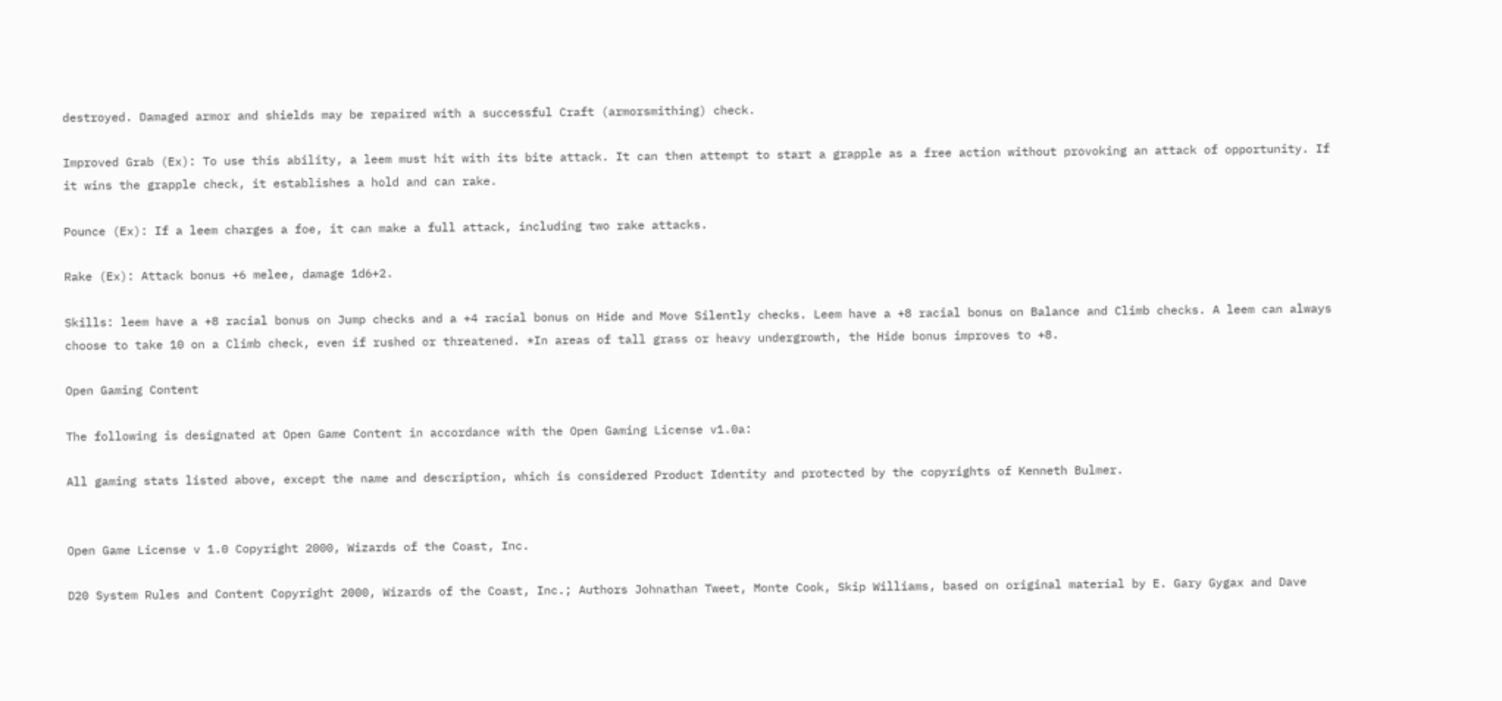destroyed. Damaged armor and shields may be repaired with a successful Craft (armorsmithing) check.

Improved Grab (Ex): To use this ability, a leem must hit with its bite attack. It can then attempt to start a grapple as a free action without provoking an attack of opportunity. If it wins the grapple check, it establishes a hold and can rake.

Pounce (Ex): If a leem charges a foe, it can make a full attack, including two rake attacks.

Rake (Ex): Attack bonus +6 melee, damage 1d6+2.

Skills: leem have a +8 racial bonus on Jump checks and a +4 racial bonus on Hide and Move Silently checks. Leem have a +8 racial bonus on Balance and Climb checks. A leem can always choose to take 10 on a Climb check, even if rushed or threatened. *In areas of tall grass or heavy undergrowth, the Hide bonus improves to +8.

Open Gaming Content

The following is designated at Open Game Content in accordance with the Open Gaming License v1.0a:

All gaming stats listed above, except the name and description, which is considered Product Identity and protected by the copyrights of Kenneth Bulmer.


Open Game License v 1.0 Copyright 2000, Wizards of the Coast, Inc.

D20 System Rules and Content Copyright 2000, Wizards of the Coast, Inc.; Authors Johnathan Tweet, Monte Cook, Skip Williams, based on original material by E. Gary Gygax and Dave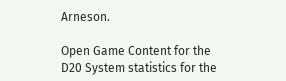Arneson.

Open Game Content for the D20 System statistics for the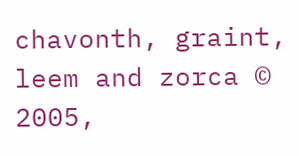chavonth, graint, leem and zorca © 2005,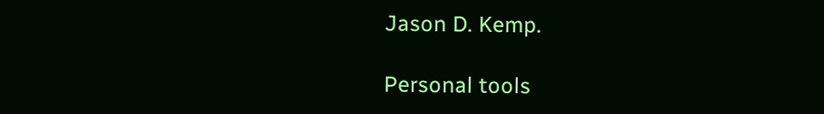Jason D. Kemp.

Personal tools